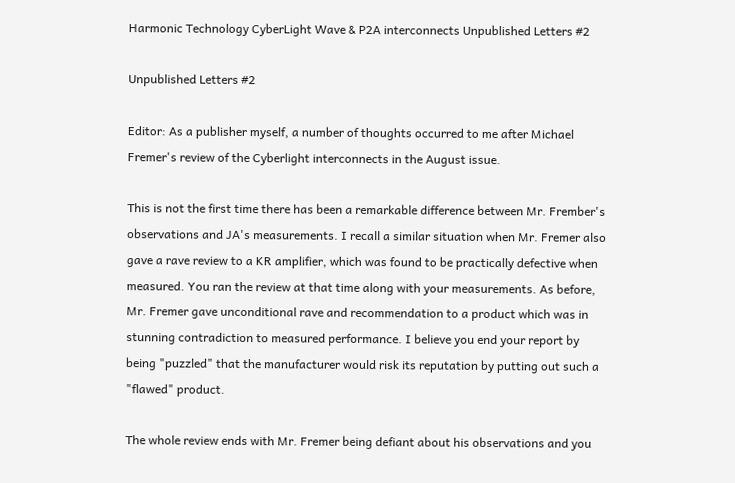Harmonic Technology CyberLight Wave & P2A interconnects Unpublished Letters #2

Unpublished Letters #2

Editor: As a publisher myself, a number of thoughts occurred to me after Michael Fremer's review of the Cyberlight interconnects in the August issue.

This is not the first time there has been a remarkable difference between Mr. Frember's observations and JA's measurements. I recall a similar situation when Mr. Fremer also gave a rave review to a KR amplifier, which was found to be practically defective when measured. You ran the review at that time along with your measurements. As before, Mr. Fremer gave unconditional rave and recommendation to a product which was in stunning contradiction to measured performance. I believe you end your report by being "puzzled" that the manufacturer would risk its reputation by putting out such a "flawed" product.

The whole review ends with Mr. Fremer being defiant about his observations and you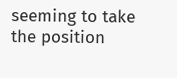seeming to take the position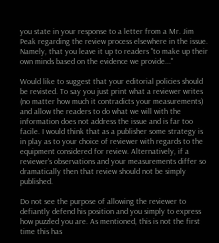you state in your response to a letter from a Mr. Jim Peak regarding the review process elsewhere in the issue. Namely, that you leave it up to readers "to make up their own minds based on the evidence we provide..."

Would like to suggest that your editorial policies should be revisted. To say you just print what a reviewer writes (no matter how much it contradicts your measurements) and allow the readers to do what we will with the information does not address the issue and is far too facile. I would think that as a publisher some strategy is in play as to your choice of reviewer with regards to the equipment considered for review. Alternatively, if a reviewer's observations and your measurements differ so dramatically then that review should not be simply published.

Do not see the purpose of allowing the reviewer to defiantly defend his position and you simply to express how puzzled you are. As mentioned, this is not the first time this has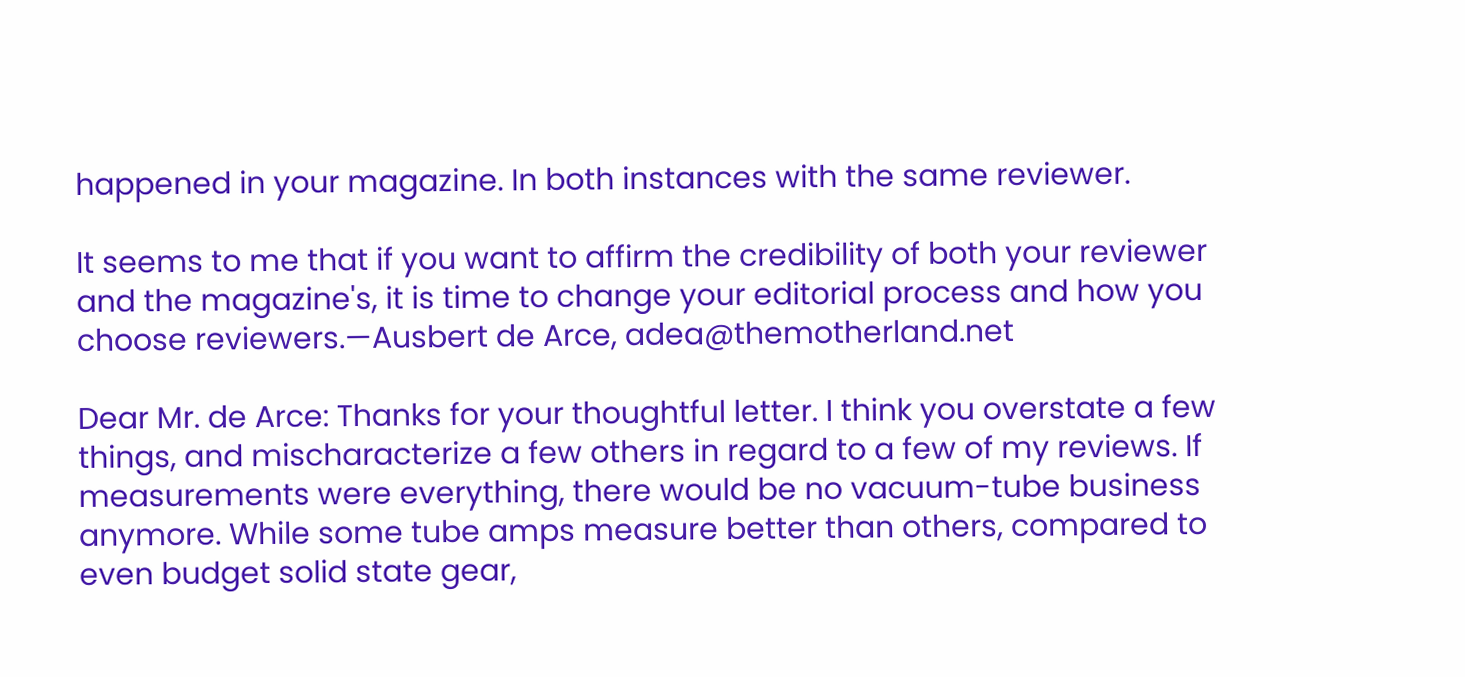happened in your magazine. In both instances with the same reviewer.

It seems to me that if you want to affirm the credibility of both your reviewer and the magazine's, it is time to change your editorial process and how you choose reviewers.—Ausbert de Arce, adea@themotherland.net

Dear Mr. de Arce: Thanks for your thoughtful letter. I think you overstate a few things, and mischaracterize a few others in regard to a few of my reviews. If measurements were everything, there would be no vacuum-tube business anymore. While some tube amps measure better than others, compared to even budget solid state gear,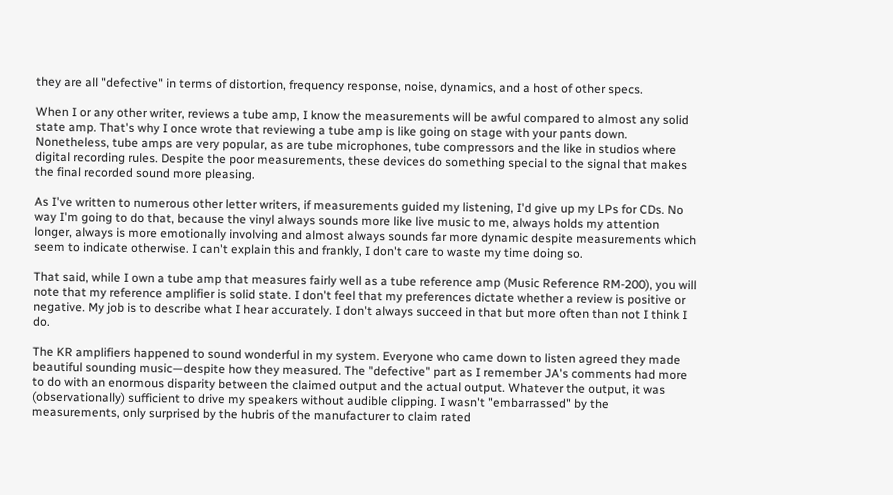they are all "defective" in terms of distortion, frequency response, noise, dynamics, and a host of other specs.

When I or any other writer, reviews a tube amp, I know the measurements will be awful compared to almost any solid state amp. That's why I once wrote that reviewing a tube amp is like going on stage with your pants down. Nonetheless, tube amps are very popular, as are tube microphones, tube compressors and the like in studios where digital recording rules. Despite the poor measurements, these devices do something special to the signal that makes the final recorded sound more pleasing.

As I've written to numerous other letter writers, if measurements guided my listening, I'd give up my LPs for CDs. No way I'm going to do that, because the vinyl always sounds more like live music to me, always holds my attention longer, always is more emotionally involving and almost always sounds far more dynamic despite measurements which seem to indicate otherwise. I can't explain this and frankly, I don't care to waste my time doing so.

That said, while I own a tube amp that measures fairly well as a tube reference amp (Music Reference RM-200), you will note that my reference amplifier is solid state. I don't feel that my preferences dictate whether a review is positive or negative. My job is to describe what I hear accurately. I don't always succeed in that but more often than not I think I do.

The KR amplifiers happened to sound wonderful in my system. Everyone who came down to listen agreed they made beautiful sounding music—despite how they measured. The "defective" part as I remember JA's comments had more to do with an enormous disparity between the claimed output and the actual output. Whatever the output, it was (observationally) sufficient to drive my speakers without audible clipping. I wasn't "embarrassed" by the measurements, only surprised by the hubris of the manufacturer to claim rated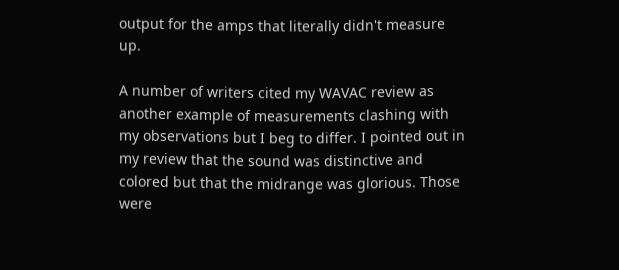output for the amps that literally didn't measure up.

A number of writers cited my WAVAC review as another example of measurements clashing with my observations but I beg to differ. I pointed out in my review that the sound was distinctive and colored but that the midrange was glorious. Those were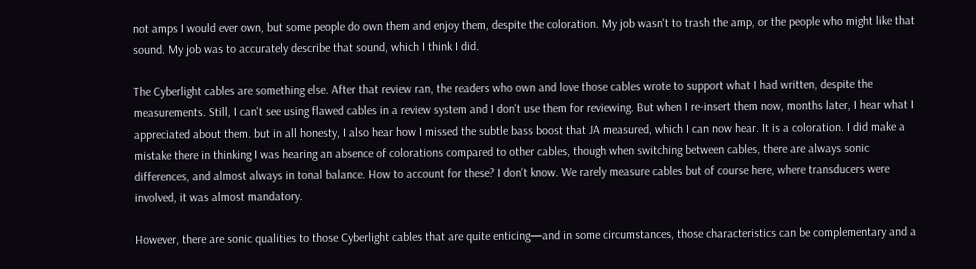not amps I would ever own, but some people do own them and enjoy them, despite the coloration. My job wasn't to trash the amp, or the people who might like that sound. My job was to accurately describe that sound, which I think I did.

The Cyberlight cables are something else. After that review ran, the readers who own and love those cables wrote to support what I had written, despite the measurements. Still, I can't see using flawed cables in a review system and I don't use them for reviewing. But when I re-insert them now, months later, I hear what I appreciated about them. but in all honesty, I also hear how I missed the subtle bass boost that JA measured, which I can now hear. It is a coloration. I did make a mistake there in thinking I was hearing an absence of colorations compared to other cables, though when switching between cables, there are always sonic differences, and almost always in tonal balance. How to account for these? I don't know. We rarely measure cables but of course here, where transducers were involved, it was almost mandatory.

However, there are sonic qualities to those Cyberlight cables that are quite enticing—and in some circumstances, those characteristics can be complementary and a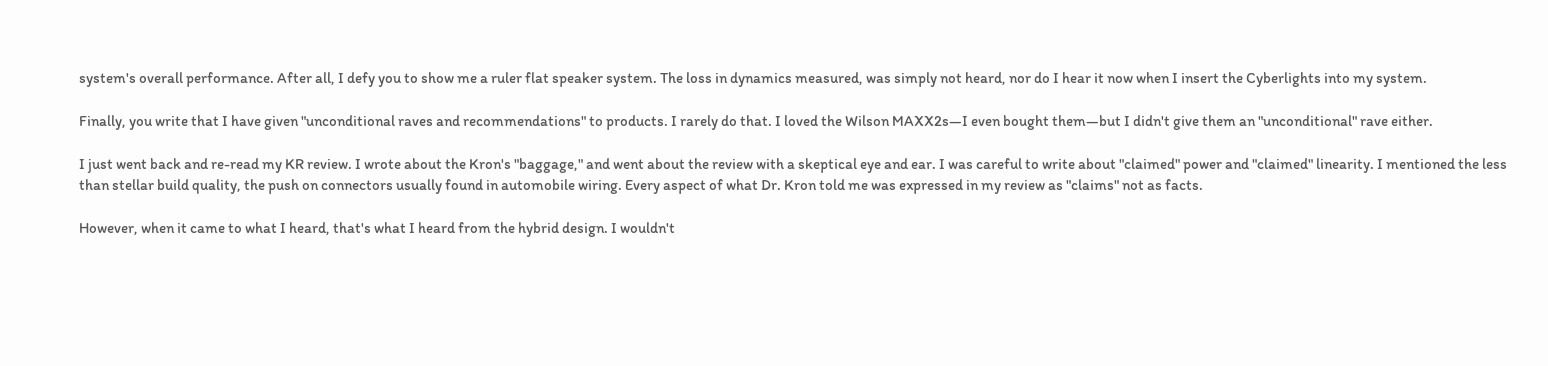system's overall performance. After all, I defy you to show me a ruler flat speaker system. The loss in dynamics measured, was simply not heard, nor do I hear it now when I insert the Cyberlights into my system.

Finally, you write that I have given "unconditional raves and recommendations" to products. I rarely do that. I loved the Wilson MAXX2s—I even bought them—but I didn't give them an "unconditional" rave either.

I just went back and re-read my KR review. I wrote about the Kron's "baggage," and went about the review with a skeptical eye and ear. I was careful to write about "claimed" power and "claimed" linearity. I mentioned the less than stellar build quality, the push on connectors usually found in automobile wiring. Every aspect of what Dr. Kron told me was expressed in my review as "claims" not as facts.

However, when it came to what I heard, that's what I heard from the hybrid design. I wouldn't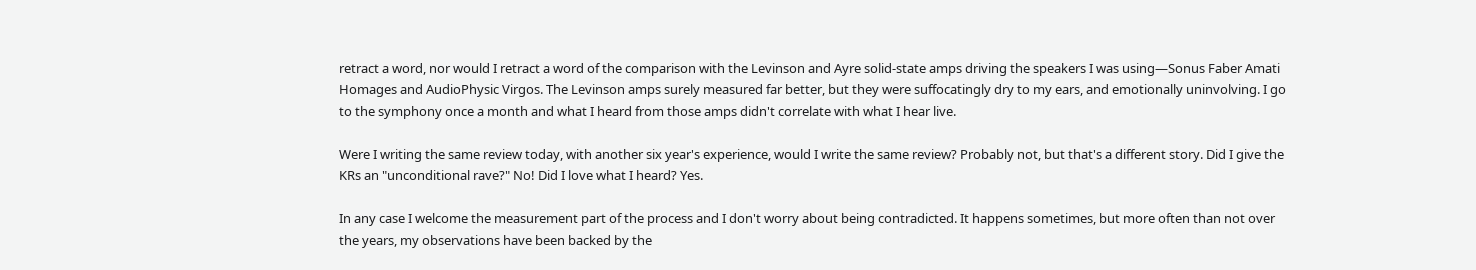retract a word, nor would I retract a word of the comparison with the Levinson and Ayre solid-state amps driving the speakers I was using—Sonus Faber Amati Homages and AudioPhysic Virgos. The Levinson amps surely measured far better, but they were suffocatingly dry to my ears, and emotionally uninvolving. I go to the symphony once a month and what I heard from those amps didn't correlate with what I hear live.

Were I writing the same review today, with another six year's experience, would I write the same review? Probably not, but that's a different story. Did I give the KRs an "unconditional rave?" No! Did I love what I heard? Yes.

In any case I welcome the measurement part of the process and I don't worry about being contradicted. It happens sometimes, but more often than not over the years, my observations have been backed by the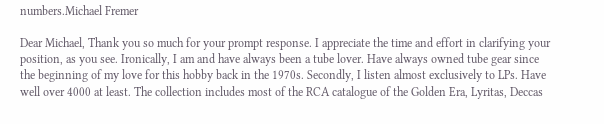numbers.Michael Fremer

Dear Michael, Thank you so much for your prompt response. I appreciate the time and effort in clarifying your position, as you see. Ironically, I am and have always been a tube lover. Have always owned tube gear since the beginning of my love for this hobby back in the 1970s. Secondly, I listen almost exclusively to LPs. Have well over 4000 at least. The collection includes most of the RCA catalogue of the Golden Era, Lyritas, Deccas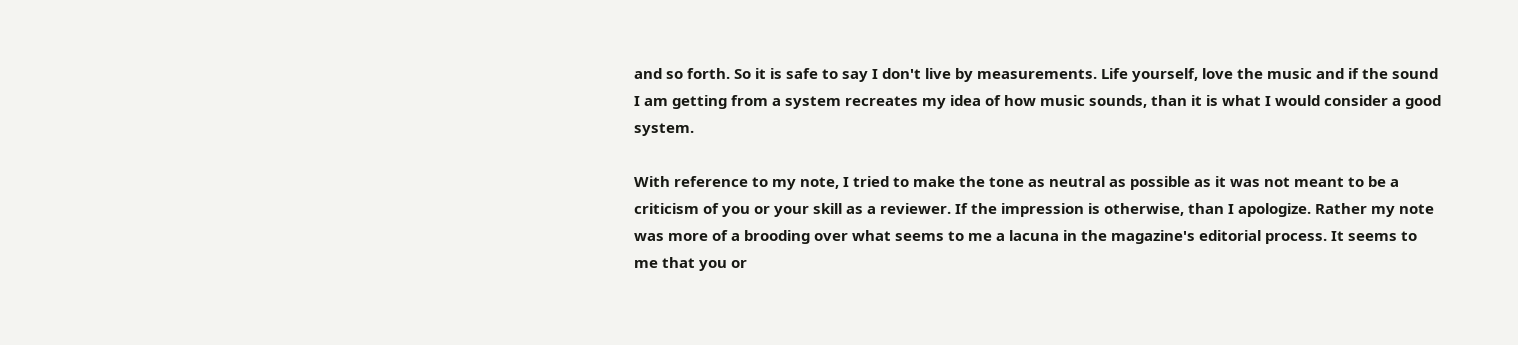and so forth. So it is safe to say I don't live by measurements. Life yourself, love the music and if the sound I am getting from a system recreates my idea of how music sounds, than it is what I would consider a good system.

With reference to my note, I tried to make the tone as neutral as possible as it was not meant to be a criticism of you or your skill as a reviewer. If the impression is otherwise, than I apologize. Rather my note was more of a brooding over what seems to me a lacuna in the magazine's editorial process. It seems to me that you or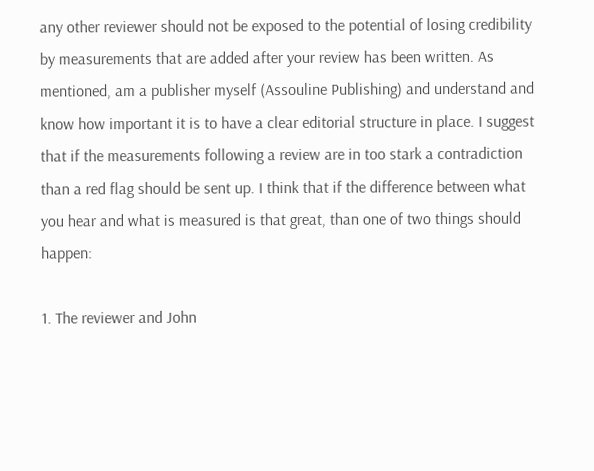any other reviewer should not be exposed to the potential of losing credibility by measurements that are added after your review has been written. As mentioned, am a publisher myself (Assouline Publishing) and understand and know how important it is to have a clear editorial structure in place. I suggest that if the measurements following a review are in too stark a contradiction than a red flag should be sent up. I think that if the difference between what you hear and what is measured is that great, than one of two things should happen:

1. The reviewer and John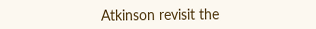Atkinson revisit the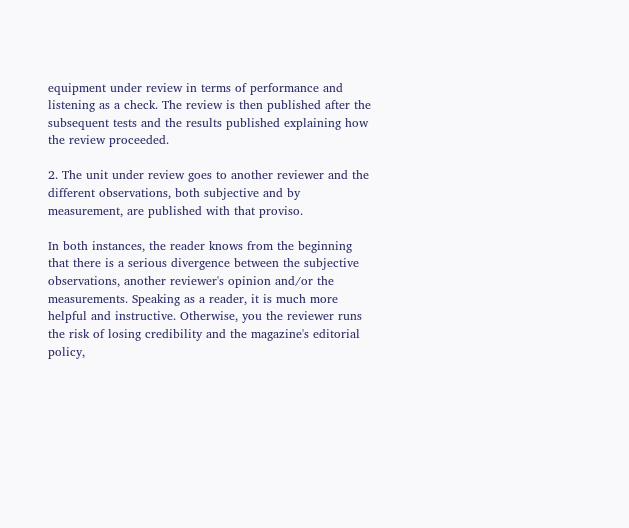equipment under review in terms of performance and listening as a check. The review is then published after the subsequent tests and the results published explaining how the review proceeded.

2. The unit under review goes to another reviewer and the different observations, both subjective and by measurement, are published with that proviso.

In both instances, the reader knows from the beginning that there is a serious divergence between the subjective observations, another reviewer's opinion and/or the measurements. Speaking as a reader, it is much more helpful and instructive. Otherwise, you the reviewer runs the risk of losing credibility and the magazine's editorial policy,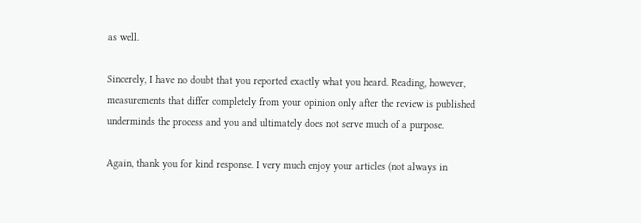as well.

Sincerely, I have no doubt that you reported exactly what you heard. Reading, however, measurements that differ completely from your opinion only after the review is published underminds the process and you and ultimately does not serve much of a purpose.

Again, thank you for kind response. I very much enjoy your articles (not always in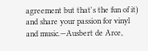agreement but that's the fun of it) and share your passion for vinyl and music.—Ausbert de Arce,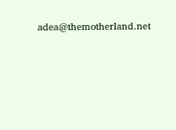adea@themotherland.net